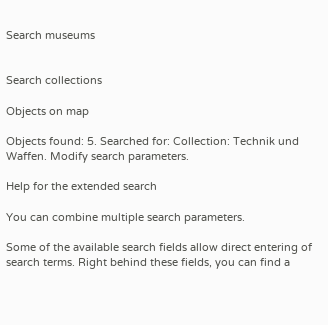Search museums


Search collections

Objects on map

Objects found: 5. Searched for: Collection: Technik und Waffen. Modify search parameters.

Help for the extended search

You can combine multiple search parameters.

Some of the available search fields allow direct entering of search terms. Right behind these fields, you can find a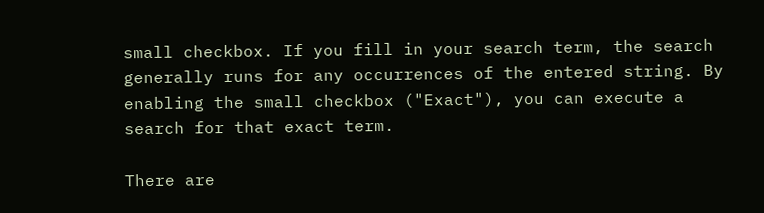small checkbox. If you fill in your search term, the search generally runs for any occurrences of the entered string. By enabling the small checkbox ("Exact"), you can execute a search for that exact term.

There are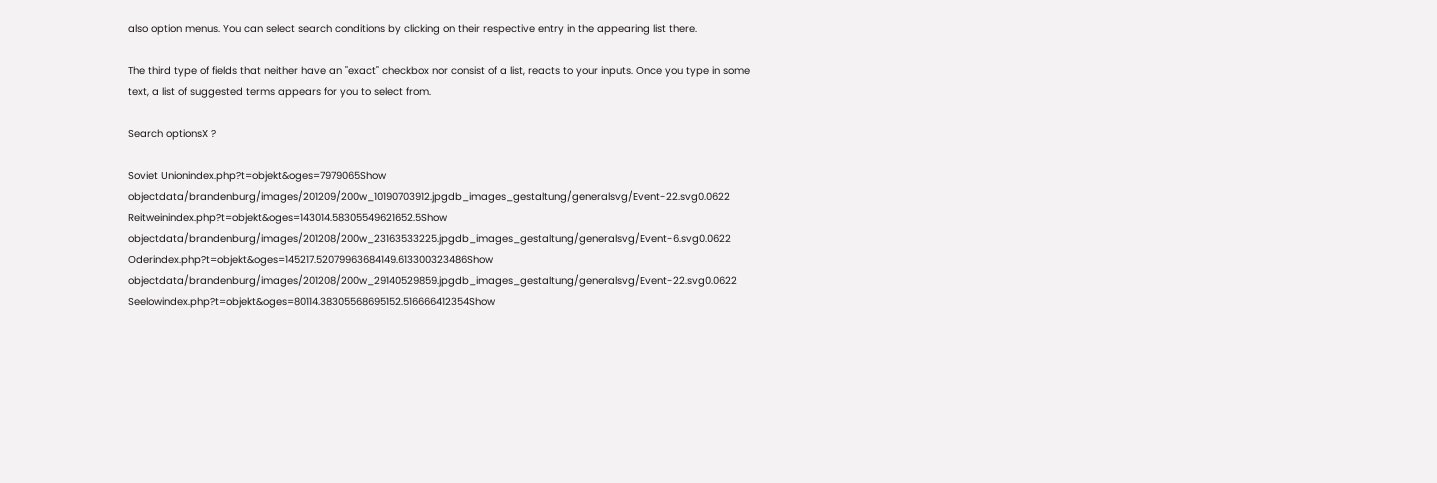also option menus. You can select search conditions by clicking on their respective entry in the appearing list there.

The third type of fields that neither have an "exact" checkbox nor consist of a list, reacts to your inputs. Once you type in some text, a list of suggested terms appears for you to select from.

Search optionsX ?

Soviet Unionindex.php?t=objekt&oges=7979065Show objectdata/brandenburg/images/201209/200w_10190703912.jpgdb_images_gestaltung/generalsvg/Event-22.svg0.0622
Reitweinindex.php?t=objekt&oges=143014.58305549621652.5Show objectdata/brandenburg/images/201208/200w_23163533225.jpgdb_images_gestaltung/generalsvg/Event-6.svg0.0622
Oderindex.php?t=objekt&oges=145217.52079963684149.613300323486Show objectdata/brandenburg/images/201208/200w_29140529859.jpgdb_images_gestaltung/generalsvg/Event-22.svg0.0622
Seelowindex.php?t=objekt&oges=80114.38305568695152.516666412354Show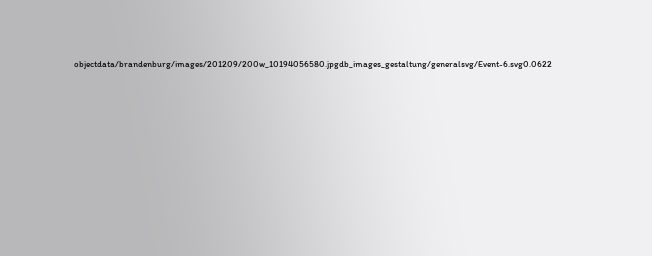objectdata/brandenburg/images/201209/200w_10194056580.jpgdb_images_gestaltung/generalsvg/Event-6.svg0.0622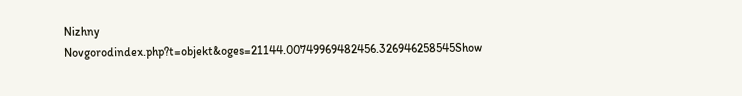Nizhny Novgorodindex.php?t=objekt&oges=21144.00749969482456.326946258545Show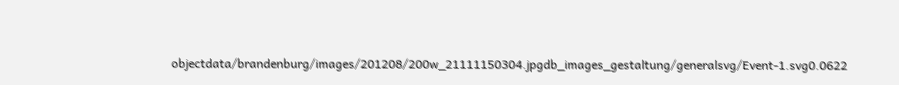objectdata/brandenburg/images/201208/200w_21111150304.jpgdb_images_gestaltung/generalsvg/Event-1.svg0.0622